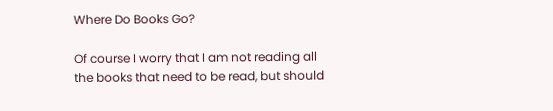Where Do Books Go?

Of course I worry that I am not reading all the books that need to be read, but should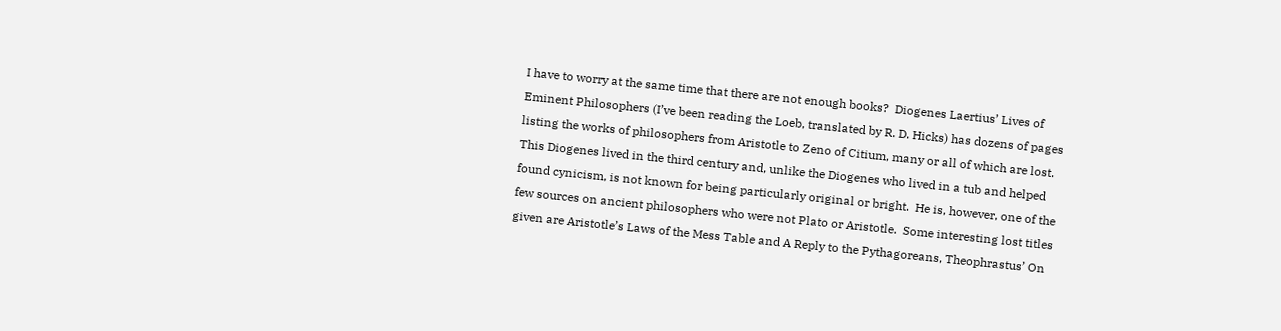I have to worry at the same time that there are not enough books?  Diogenes Laertius’ Lives of Eminent Philosophers (I’ve been reading the Loeb, translated by R. D. Hicks) has dozens of pages listing the works of philosophers from Aristotle to Zeno of Citium, many or all of which are lost.  This Diogenes lived in the third century and, unlike the Diogenes who lived in a tub and helped found cynicism, is not known for being particularly original or bright.  He is, however, one of the few sources on ancient philosophers who were not Plato or Aristotle.  Some interesting lost titles given are Aristotle’s Laws of the Mess Table and A Reply to the Pythagoreans, Theophrastus’ On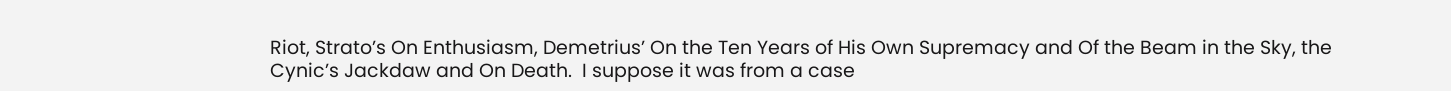Riot, Strato’s On Enthusiasm, Demetrius’ On the Ten Years of His Own Supremacy and Of the Beam in the Sky, the Cynic’s Jackdaw and On Death.  I suppose it was from a case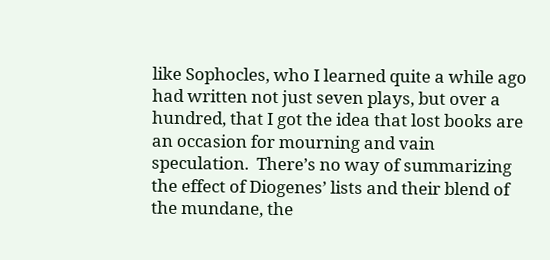like Sophocles, who I learned quite a while ago had written not just seven plays, but over a hundred, that I got the idea that lost books are an occasion for mourning and vain speculation.  There’s no way of summarizing the effect of Diogenes’ lists and their blend of the mundane, the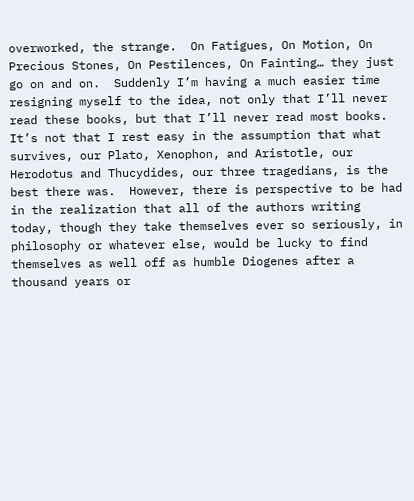overworked, the strange.  On Fatigues, On Motion, On Precious Stones, On Pestilences, On Fainting… they just go on and on.  Suddenly I’m having a much easier time resigning myself to the idea, not only that I’ll never read these books, but that I’ll never read most books.  It’s not that I rest easy in the assumption that what survives, our Plato, Xenophon, and Aristotle, our Herodotus and Thucydides, our three tragedians, is the best there was.  However, there is perspective to be had in the realization that all of the authors writing today, though they take themselves ever so seriously, in philosophy or whatever else, would be lucky to find themselves as well off as humble Diogenes after a thousand years or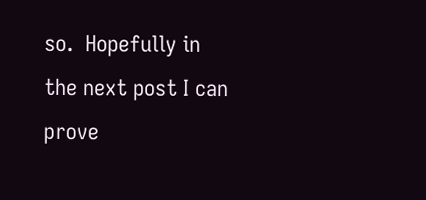so.  Hopefully in the next post I can prove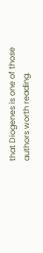that Diogenes is one of those authors worth reading.